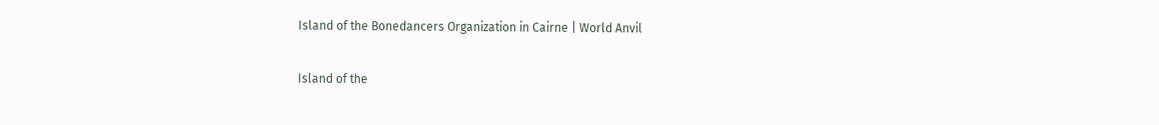Island of the Bonedancers Organization in Cairne | World Anvil

Island of the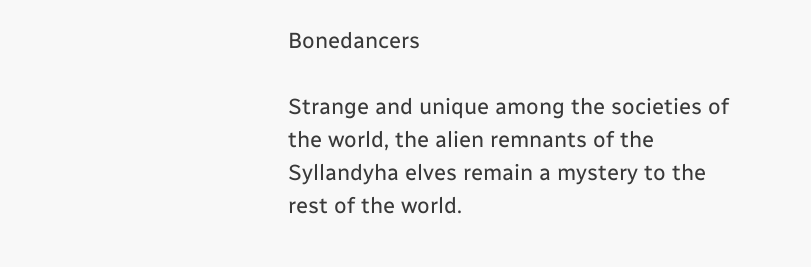Bonedancers

Strange and unique among the societies of the world, the alien remnants of the Syllandyha elves remain a mystery to the rest of the world.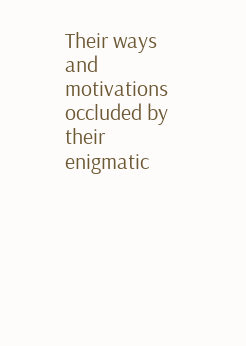Their ways and motivations occluded by their enigmatic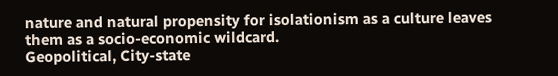nature and natural propensity for isolationism as a culture leaves them as a socio-economic wildcard.
Geopolitical, City-state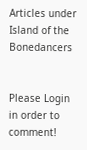Articles under Island of the Bonedancers


Please Login in order to comment!